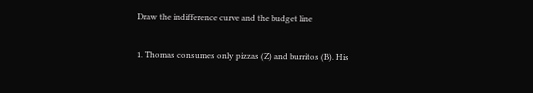Draw the indifference curve and the budget line

1. Thomas consumes only pizzas (Z) and burritos (B). His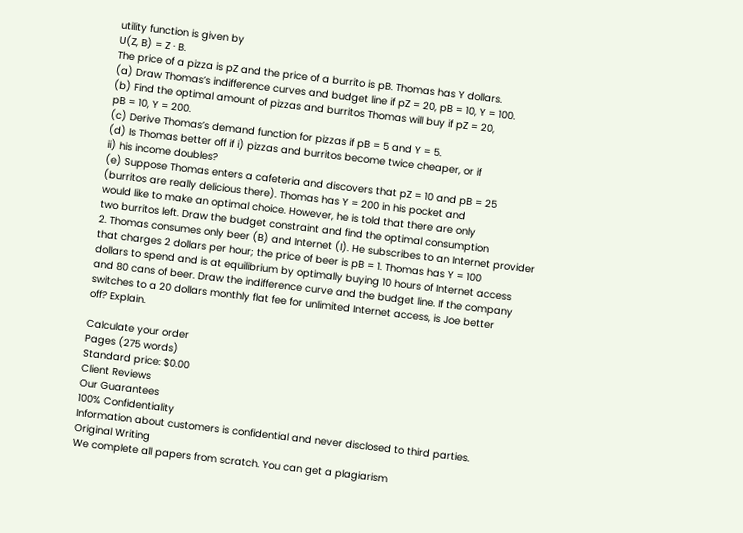utility function is given by
U(Z, B) = Z · B.
The price of a pizza is pZ and the price of a burrito is pB. Thomas has Y dollars.
(a) Draw Thomas’s indifference curves and budget line if pZ = 20, pB = 10, Y = 100.
(b) Find the optimal amount of pizzas and burritos Thomas will buy if pZ = 20,
pB = 10, Y = 200.
(c) Derive Thomas’s demand function for pizzas if pB = 5 and Y = 5.
(d) Is Thomas better off if i) pizzas and burritos become twice cheaper, or if
ii) his income doubles?
(e) Suppose Thomas enters a cafeteria and discovers that pZ = 10 and pB = 25
(burritos are really delicious there). Thomas has Y = 200 in his pocket and
would like to make an optimal choice. However, he is told that there are only
two burritos left. Draw the budget constraint and find the optimal consumption
2. Thomas consumes only beer (B) and Internet (I). He subscribes to an Internet provider
that charges 2 dollars per hour; the price of beer is pB = 1. Thomas has Y = 100
dollars to spend and is at equilibrium by optimally buying 10 hours of Internet access
and 80 cans of beer. Draw the indifference curve and the budget line. If the company
switches to a 20 dollars monthly flat fee for unlimited Internet access, is Joe better
off? Explain.

Calculate your order
Pages (275 words)
Standard price: $0.00
Client Reviews
Our Guarantees
100% Confidentiality
Information about customers is confidential and never disclosed to third parties.
Original Writing
We complete all papers from scratch. You can get a plagiarism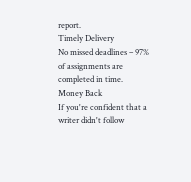report.
Timely Delivery
No missed deadlines – 97% of assignments are completed in time.
Money Back
If you're confident that a writer didn't follow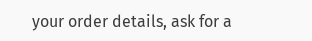your order details, ask for a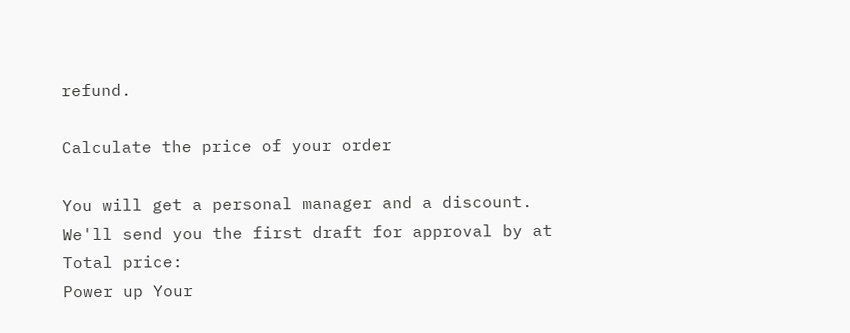refund.

Calculate the price of your order

You will get a personal manager and a discount.
We'll send you the first draft for approval by at
Total price:
Power up Your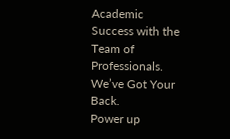Academic Success with the
Team of Professionals. We’ve Got Your Back.
Power up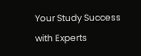Your Study Success with Experts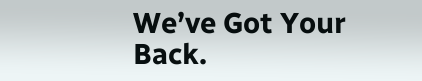We’ve Got Your Back.